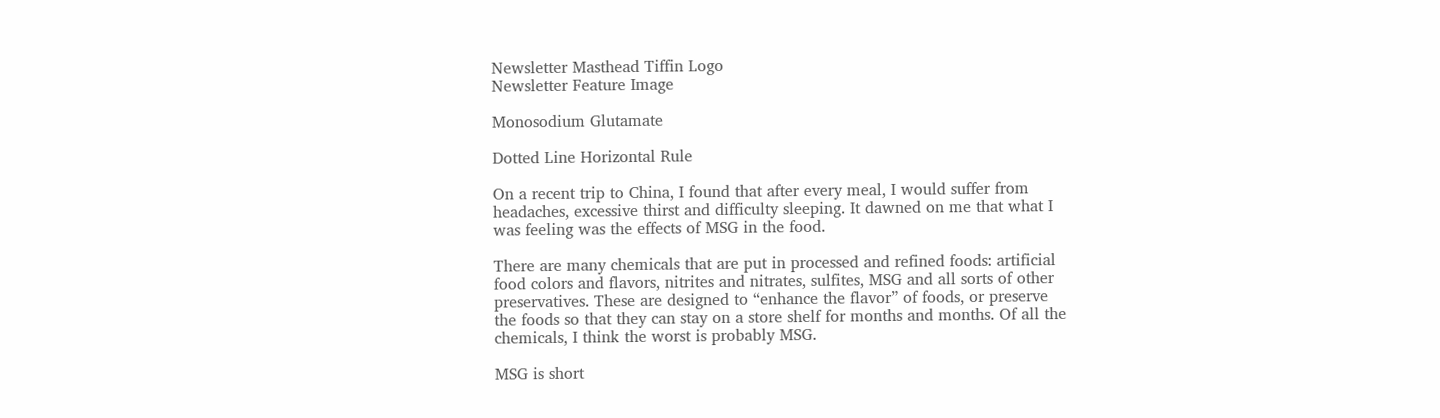Newsletter Masthead Tiffin Logo
Newsletter Feature Image

Monosodium Glutamate

Dotted Line Horizontal Rule

On a recent trip to China, I found that after every meal, I would suffer from headaches, excessive thirst and difficulty sleeping. It dawned on me that what I was feeling was the effects of MSG in the food.

There are many chemicals that are put in processed and refined foods: artificial food colors and flavors, nitrites and nitrates, sulfites, MSG and all sorts of other preservatives. These are designed to “enhance the flavor” of foods, or preserve the foods so that they can stay on a store shelf for months and months. Of all the chemicals, I think the worst is probably MSG.

MSG is short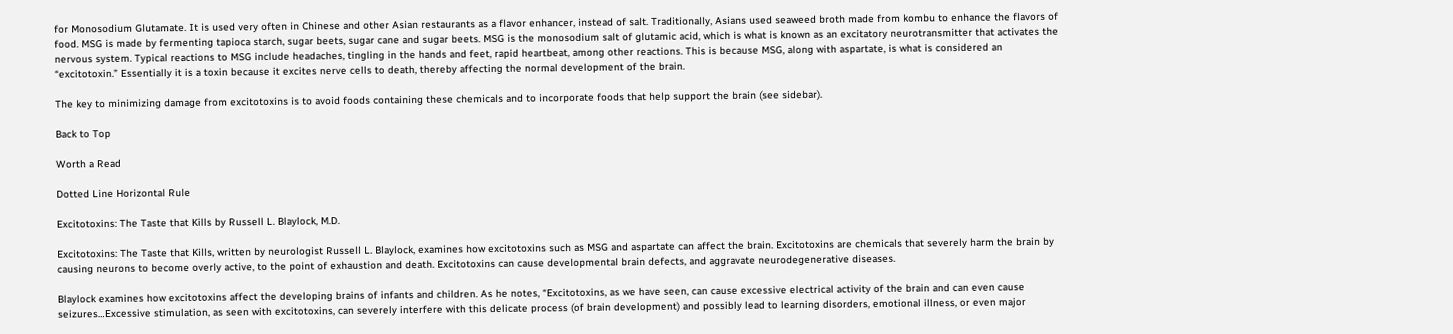for Monosodium Glutamate. It is used very often in Chinese and other Asian restaurants as a flavor enhancer, instead of salt. Traditionally, Asians used seaweed broth made from kombu to enhance the flavors of food. MSG is made by fermenting tapioca starch, sugar beets, sugar cane and sugar beets. MSG is the monosodium salt of glutamic acid, which is what is known as an excitatory neurotransmitter that activates the nervous system. Typical reactions to MSG include headaches, tingling in the hands and feet, rapid heartbeat, among other reactions. This is because MSG, along with aspartate, is what is considered an “excitotoxin.” Essentially it is a toxin because it excites nerve cells to death, thereby affecting the normal development of the brain.

The key to minimizing damage from excitotoxins is to avoid foods containing these chemicals and to incorporate foods that help support the brain (see sidebar).

Back to Top

Worth a Read

Dotted Line Horizontal Rule

Excitotoxins: The Taste that Kills by Russell L. Blaylock, M.D.

Excitotoxins: The Taste that Kills, written by neurologist Russell L. Blaylock, examines how excitotoxins such as MSG and aspartate can affect the brain. Excitotoxins are chemicals that severely harm the brain by causing neurons to become overly active, to the point of exhaustion and death. Excitotoxins can cause developmental brain defects, and aggravate neurodegenerative diseases.

Blaylock examines how excitotoxins affect the developing brains of infants and children. As he notes, “Excitotoxins, as we have seen, can cause excessive electrical activity of the brain and can even cause seizures…Excessive stimulation, as seen with excitotoxins, can severely interfere with this delicate process (of brain development) and possibly lead to learning disorders, emotional illness, or even major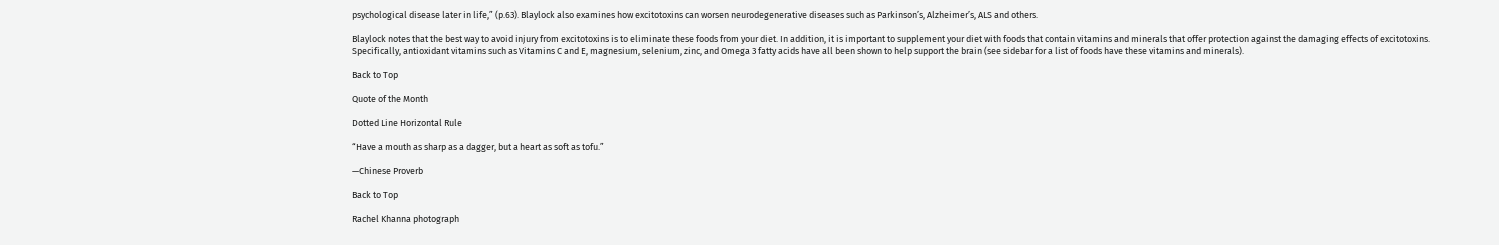psychological disease later in life,” (p.63). Blaylock also examines how excitotoxins can worsen neurodegenerative diseases such as Parkinson’s, Alzheimer’s, ALS and others.

Blaylock notes that the best way to avoid injury from excitotoxins is to eliminate these foods from your diet. In addition, it is important to supplement your diet with foods that contain vitamins and minerals that offer protection against the damaging effects of excitotoxins. Specifically, antioxidant vitamins such as Vitamins C and E, magnesium, selenium, zinc, and Omega 3 fatty acids have all been shown to help support the brain (see sidebar for a list of foods have these vitamins and minerals).

Back to Top

Quote of the Month

Dotted Line Horizontal Rule

“Have a mouth as sharp as a dagger, but a heart as soft as tofu.”

—Chinese Proverb

Back to Top

Rachel Khanna photograph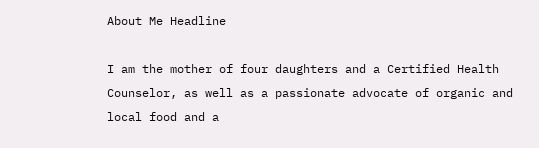About Me Headline

I am the mother of four daughters and a Certified Health Counselor, as well as a passionate advocate of organic and local food and a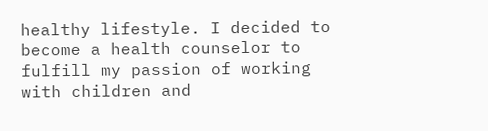healthy lifestyle. I decided to become a health counselor to fulfill my passion of working with children and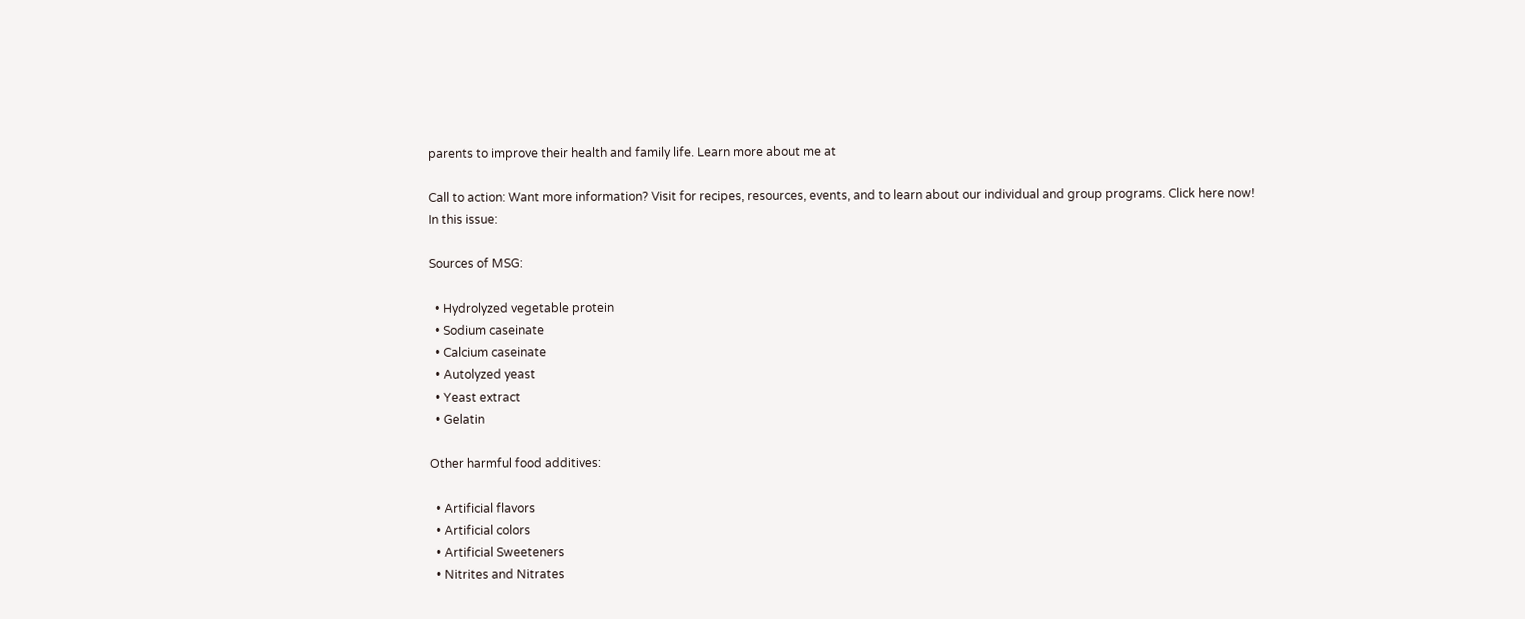parents to improve their health and family life. Learn more about me at

Call to action: Want more information? Visit for recipes, resources, events, and to learn about our individual and group programs. Click here now!
In this issue:

Sources of MSG:

  • Hydrolyzed vegetable protein
  • Sodium caseinate
  • Calcium caseinate
  • Autolyzed yeast
  • Yeast extract
  • Gelatin

Other harmful food additives:

  • Artificial flavors
  • Artificial colors
  • Artificial Sweeteners
  • Nitrites and Nitrates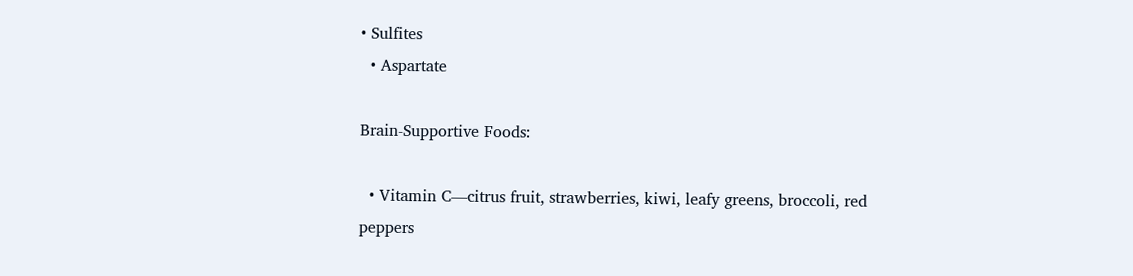• Sulfites
  • Aspartate

Brain-Supportive Foods:

  • Vitamin C—citrus fruit, strawberries, kiwi, leafy greens, broccoli, red peppers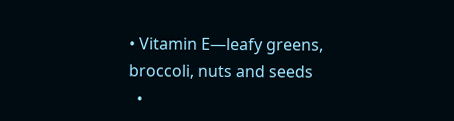• Vitamin E—leafy greens, broccoli, nuts and seeds
  •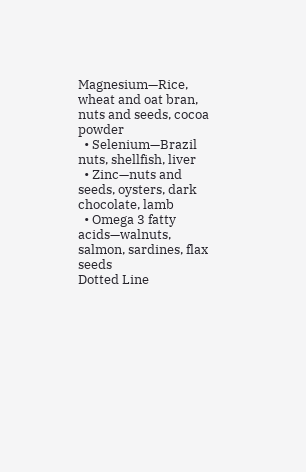Magnesium—Rice, wheat and oat bran, nuts and seeds, cocoa powder
  • Selenium—Brazil nuts, shellfish, liver
  • Zinc—nuts and seeds, oysters, dark chocolate, lamb
  • Omega 3 fatty acids—walnuts, salmon, sardines, flax seeds
Dotted Line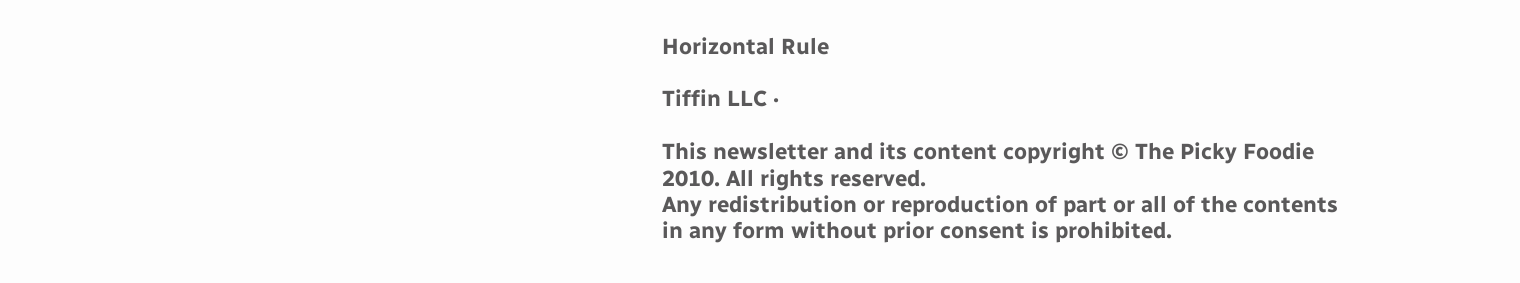Horizontal Rule

Tiffin LLC ·

This newsletter and its content copyright © The Picky Foodie 2010. All rights reserved.
Any redistribution or reproduction of part or all of the contents in any form without prior consent is prohibited.